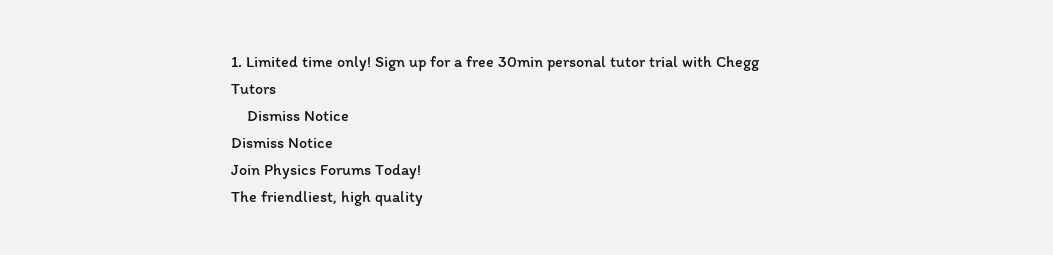1. Limited time only! Sign up for a free 30min personal tutor trial with Chegg Tutors
    Dismiss Notice
Dismiss Notice
Join Physics Forums Today!
The friendliest, high quality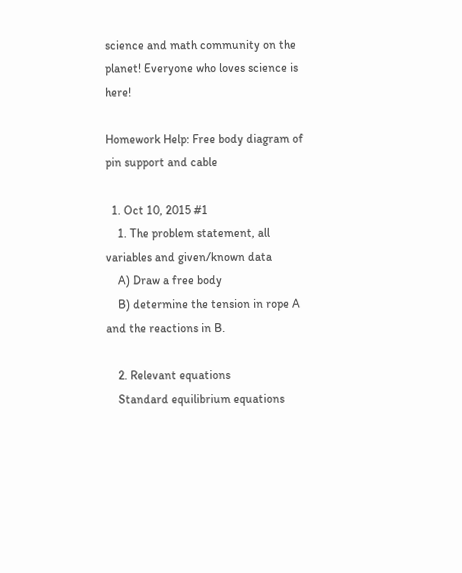science and math community on the planet! Everyone who loves science is here!

Homework Help: Free body diagram of pin support and cable

  1. Oct 10, 2015 #1
    1. The problem statement, all variables and given/known data
    A) Draw a free body
    B) determine the tension in rope A and the reactions in B.

    2. Relevant equations
    Standard equilibrium equations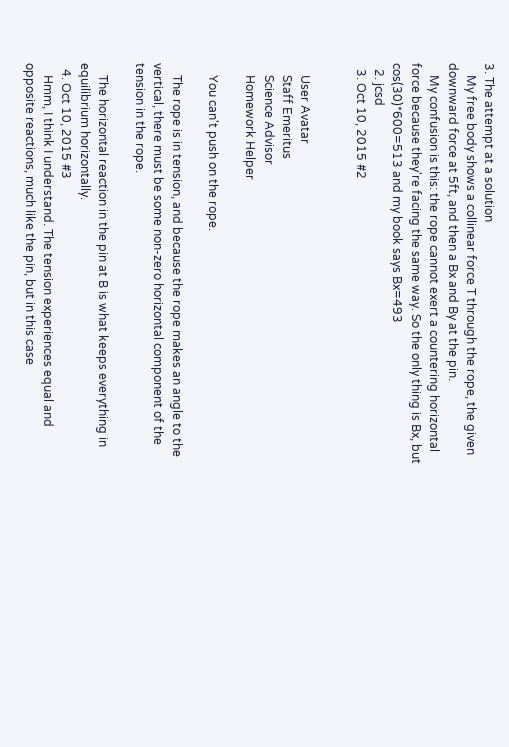3. The attempt at a solution
    My free body shows a collinear force T through the rope, the given downward force at 5ft, and then a Bx and By at the pin.
    My confusion is this: the rope cannot exert a countering horizontal force because they're facing the same way. So the only thing is Bx, but cos(30)*600=513 and my book says Bx=493
  2. jcsd
  3. Oct 10, 2015 #2


    User Avatar
    Staff Emeritus
    Science Advisor
    Homework Helper

    You can't push on the rope.

    The rope is in tension, and because the rope makes an angle to the vertical, there must be some non-zero horizontal component of the tension in the rope.

    The horizontal reaction in the pin at B is what keeps everything in equilibrium horizontally.
  4. Oct 10, 2015 #3
    Hmm, I think I understand. The tension experiences equal and opposite reactions, much like the pin, but in this case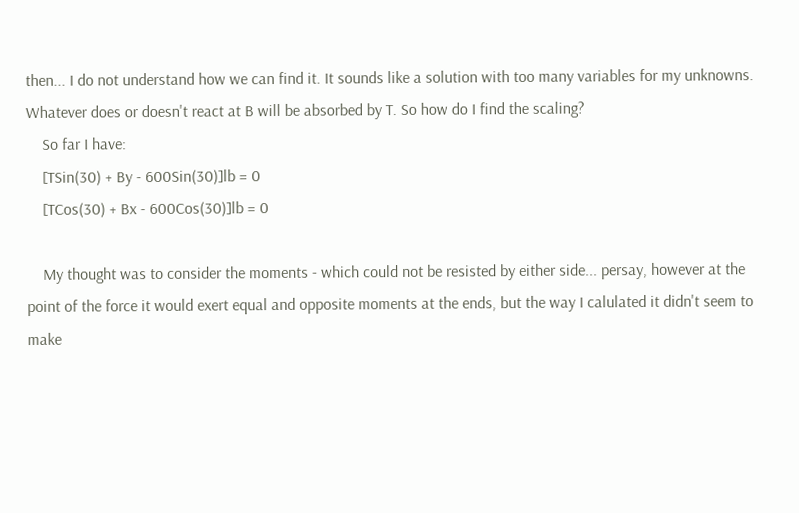then... I do not understand how we can find it. It sounds like a solution with too many variables for my unknowns. Whatever does or doesn't react at B will be absorbed by T. So how do I find the scaling?
    So far I have:
    [TSin(30) + By - 600Sin(30)]lb = 0
    [TCos(30) + Bx - 600Cos(30)]lb = 0

    My thought was to consider the moments - which could not be resisted by either side... persay, however at the point of the force it would exert equal and opposite moments at the ends, but the way I calulated it didn't seem to make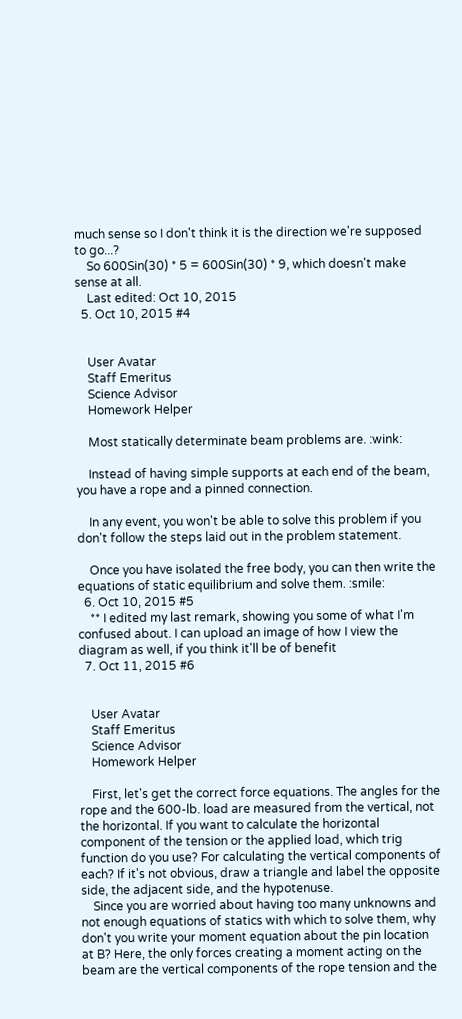much sense so I don't think it is the direction we're supposed to go...?
    So 600Sin(30) * 5 = 600Sin(30) * 9, which doesn't make sense at all.
    Last edited: Oct 10, 2015
  5. Oct 10, 2015 #4


    User Avatar
    Staff Emeritus
    Science Advisor
    Homework Helper

    Most statically determinate beam problems are. :wink:

    Instead of having simple supports at each end of the beam, you have a rope and a pinned connection.

    In any event, you won't be able to solve this problem if you don't follow the steps laid out in the problem statement.

    Once you have isolated the free body, you can then write the equations of static equilibrium and solve them. :smile:
  6. Oct 10, 2015 #5
    ** I edited my last remark, showing you some of what I'm confused about. I can upload an image of how I view the diagram as well, if you think it'll be of benefit
  7. Oct 11, 2015 #6


    User Avatar
    Staff Emeritus
    Science Advisor
    Homework Helper

    First, let's get the correct force equations. The angles for the rope and the 600-lb. load are measured from the vertical, not the horizontal. If you want to calculate the horizontal component of the tension or the applied load, which trig function do you use? For calculating the vertical components of each? If it's not obvious, draw a triangle and label the opposite side, the adjacent side, and the hypotenuse.
    Since you are worried about having too many unknowns and not enough equations of statics with which to solve them, why don't you write your moment equation about the pin location at B? Here, the only forces creating a moment acting on the beam are the vertical components of the rope tension and the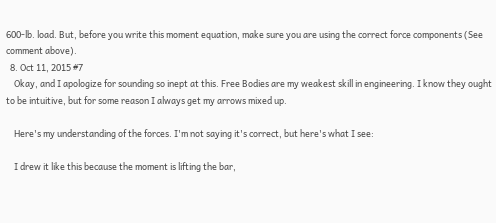600-lb. load. But, before you write this moment equation, make sure you are using the correct force components (See comment above).
  8. Oct 11, 2015 #7
    Okay, and I apologize for sounding so inept at this. Free Bodies are my weakest skill in engineering. I know they ought to be intuitive, but for some reason I always get my arrows mixed up.

    Here's my understanding of the forces. I'm not saying it's correct, but here's what I see:

    I drew it like this because the moment is lifting the bar,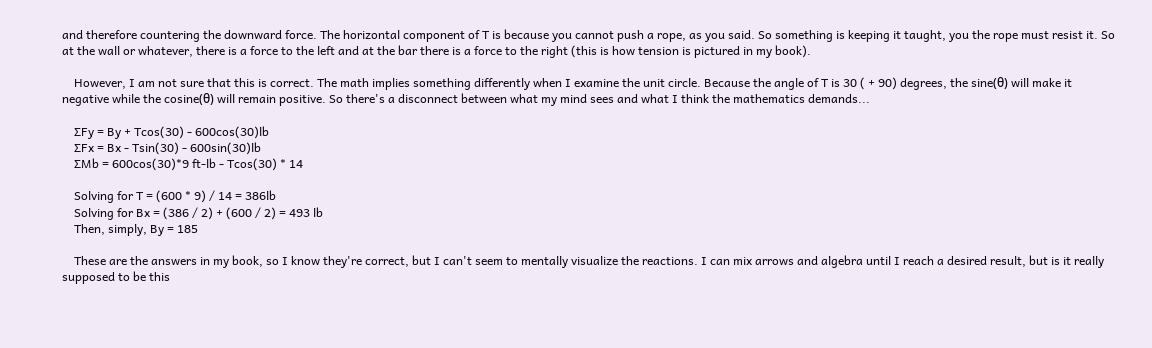and therefore countering the downward force. The horizontal component of T is because you cannot push a rope, as you said. So something is keeping it taught, you the rope must resist it. So at the wall or whatever, there is a force to the left and at the bar there is a force to the right (this is how tension is pictured in my book).

    However, I am not sure that this is correct. The math implies something differently when I examine the unit circle. Because the angle of T is 30 ( + 90) degrees, the sine(θ) will make it negative while the cosine(θ) will remain positive. So there's a disconnect between what my mind sees and what I think the mathematics demands...

    ∑Fy = By + Tcos(30) - 600cos(30)lb
    ∑Fx = Bx - Tsin(30) - 600sin(30)lb
    ∑Mb = 600cos(30)*9 ft-lb - Tcos(30) * 14

    Solving for T = (600 * 9) / 14 = 386lb
    Solving for Bx = (386 / 2) + (600 / 2) = 493 lb
    Then, simply, By = 185

    These are the answers in my book, so I know they're correct, but I can't seem to mentally visualize the reactions. I can mix arrows and algebra until I reach a desired result, but is it really supposed to be this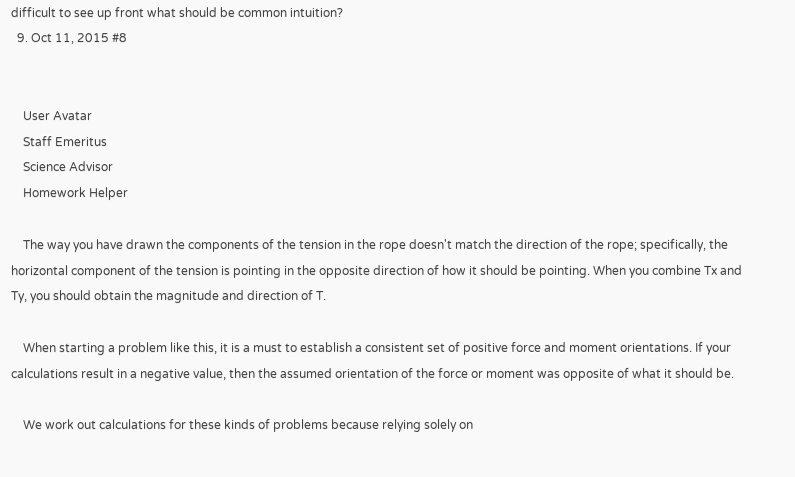difficult to see up front what should be common intuition?
  9. Oct 11, 2015 #8


    User Avatar
    Staff Emeritus
    Science Advisor
    Homework Helper

    The way you have drawn the components of the tension in the rope doesn't match the direction of the rope; specifically, the horizontal component of the tension is pointing in the opposite direction of how it should be pointing. When you combine Tx and Ty, you should obtain the magnitude and direction of T.

    When starting a problem like this, it is a must to establish a consistent set of positive force and moment orientations. If your calculations result in a negative value, then the assumed orientation of the force or moment was opposite of what it should be.

    We work out calculations for these kinds of problems because relying solely on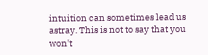intuition can sometimes lead us astray. This is not to say that you won't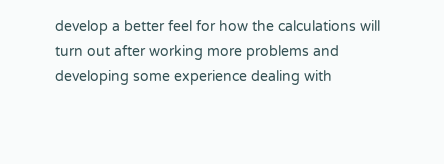develop a better feel for how the calculations will turn out after working more problems and developing some experience dealing with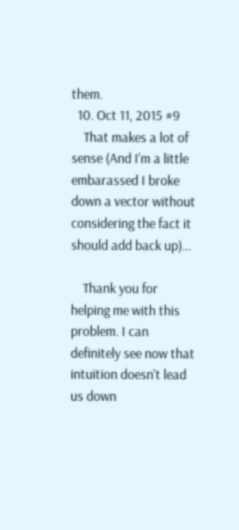them.
  10. Oct 11, 2015 #9
    That makes a lot of sense (And I'm a little embarassed I broke down a vector without considering the fact it should add back up)...

    Thank you for helping me with this problem. I can definitely see now that intuition doesn't lead us down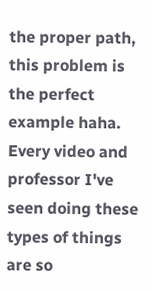the proper path, this problem is the perfect example haha. Every video and professor I've seen doing these types of things are so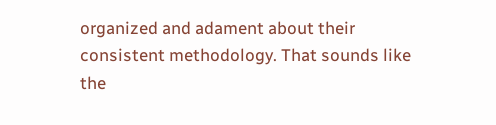organized and adament about their consistent methodology. That sounds like the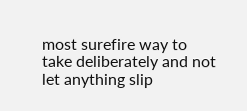most surefire way to take deliberately and not let anything slip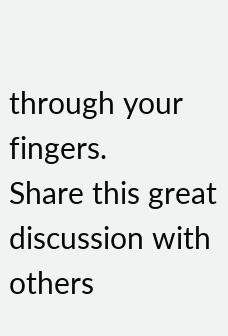through your fingers.
Share this great discussion with others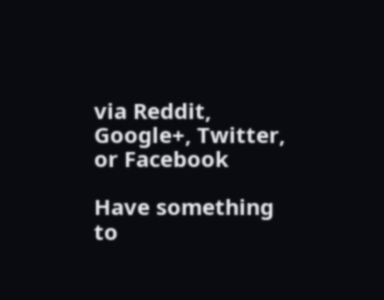via Reddit, Google+, Twitter, or Facebook

Have something to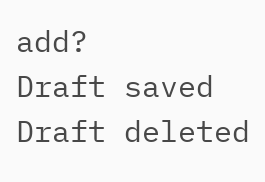add?
Draft saved Draft deleted